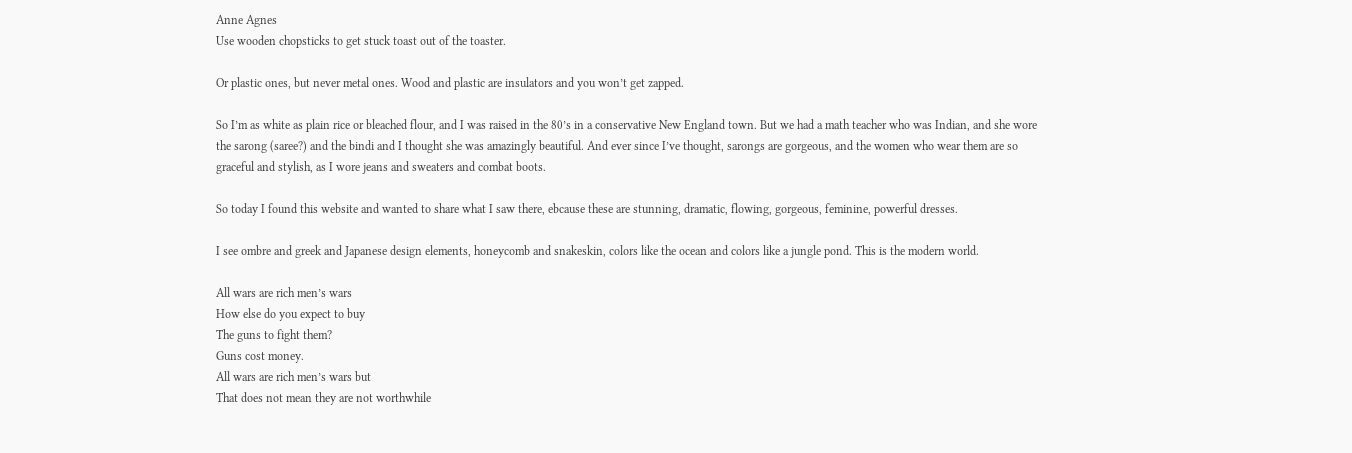Anne Agnes
Use wooden chopsticks to get stuck toast out of the toaster.

Or plastic ones, but never metal ones. Wood and plastic are insulators and you won’t get zapped.

So I’m as white as plain rice or bleached flour, and I was raised in the 80’s in a conservative New England town. But we had a math teacher who was Indian, and she wore the sarong (saree?) and the bindi and I thought she was amazingly beautiful. And ever since I’ve thought, sarongs are gorgeous, and the women who wear them are so graceful and stylish, as I wore jeans and sweaters and combat boots.

So today I found this website and wanted to share what I saw there, ebcause these are stunning, dramatic, flowing, gorgeous, feminine, powerful dresses.

I see ombre and greek and Japanese design elements, honeycomb and snakeskin, colors like the ocean and colors like a jungle pond. This is the modern world.

All wars are rich men’s wars
How else do you expect to buy
The guns to fight them?
Guns cost money.
All wars are rich men’s wars but
That does not mean they are not worthwhile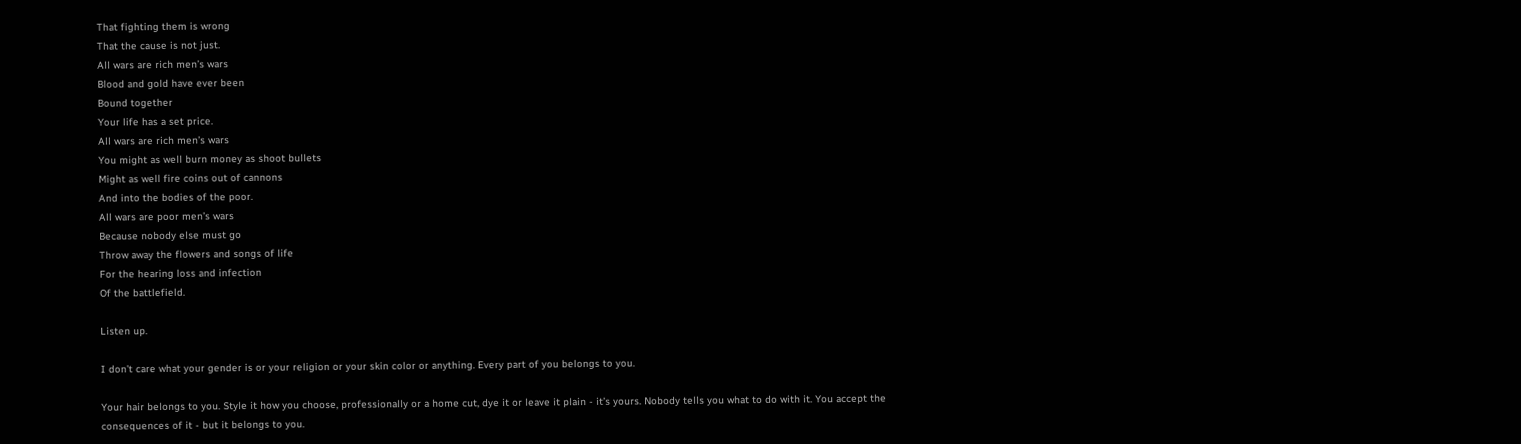That fighting them is wrong
That the cause is not just.
All wars are rich men’s wars
Blood and gold have ever been
Bound together
Your life has a set price.
All wars are rich men’s wars
You might as well burn money as shoot bullets
Might as well fire coins out of cannons
And into the bodies of the poor.
All wars are poor men’s wars
Because nobody else must go
Throw away the flowers and songs of life
For the hearing loss and infection
Of the battlefield.

Listen up.

I don’t care what your gender is or your religion or your skin color or anything. Every part of you belongs to you.

Your hair belongs to you. Style it how you choose, professionally or a home cut, dye it or leave it plain - it’s yours. Nobody tells you what to do with it. You accept the consequences of it - but it belongs to you.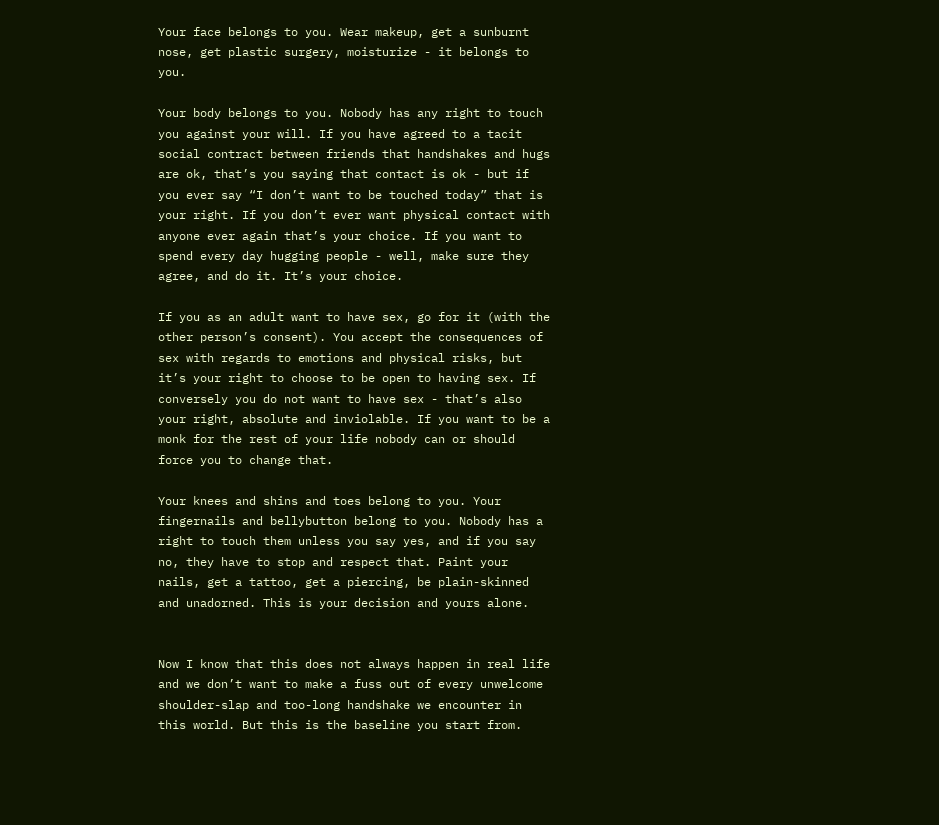Your face belongs to you. Wear makeup, get a sunburnt nose, get plastic surgery, moisturize - it belongs to you.

Your body belongs to you. Nobody has any right to touch you against your will. If you have agreed to a tacit social contract between friends that handshakes and hugs are ok, that’s you saying that contact is ok - but if you ever say “I don’t want to be touched today” that is your right. If you don’t ever want physical contact with anyone ever again that’s your choice. If you want to spend every day hugging people - well, make sure they agree, and do it. It’s your choice.

If you as an adult want to have sex, go for it (with the other person’s consent). You accept the consequences of sex with regards to emotions and physical risks, but it’s your right to choose to be open to having sex. If conversely you do not want to have sex - that’s also your right, absolute and inviolable. If you want to be a monk for the rest of your life nobody can or should force you to change that.

Your knees and shins and toes belong to you. Your fingernails and bellybutton belong to you. Nobody has a right to touch them unless you say yes, and if you say no, they have to stop and respect that. Paint your nails, get a tattoo, get a piercing, be plain-skinned and unadorned. This is your decision and yours alone.


Now I know that this does not always happen in real life and we don’t want to make a fuss out of every unwelcome shoulder-slap and too-long handshake we encounter in this world. But this is the baseline you start from.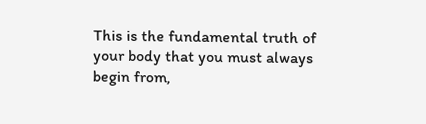This is the fundamental truth of your body that you must always begin from,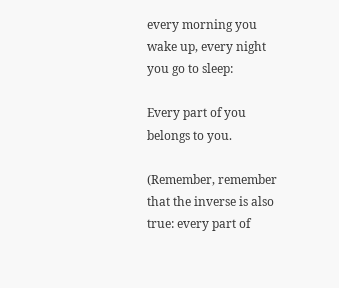every morning you wake up, every night you go to sleep:

Every part of you belongs to you.

(Remember, remember that the inverse is also true: every part of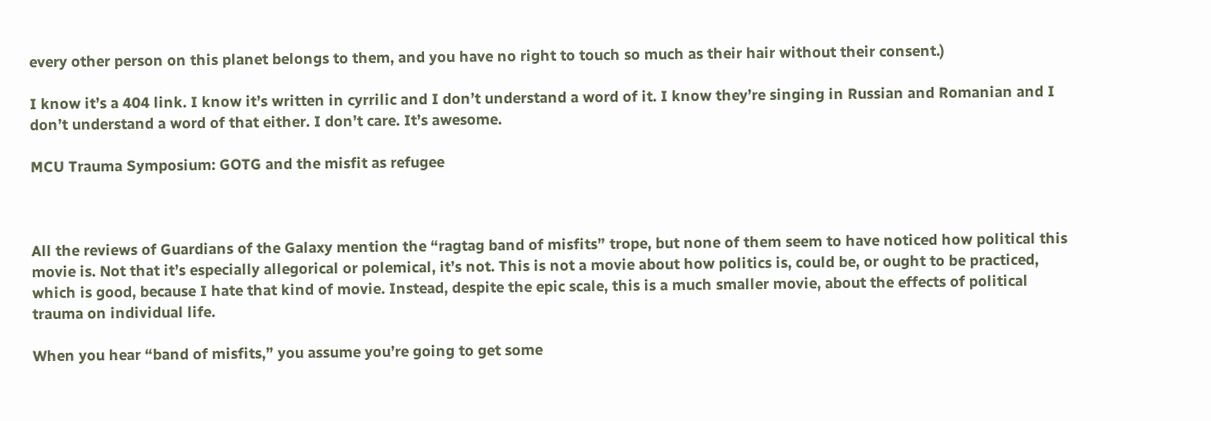every other person on this planet belongs to them, and you have no right to touch so much as their hair without their consent.)

I know it’s a 404 link. I know it’s written in cyrrilic and I don’t understand a word of it. I know they’re singing in Russian and Romanian and I don’t understand a word of that either. I don’t care. It’s awesome.

MCU Trauma Symposium: GOTG and the misfit as refugee



All the reviews of Guardians of the Galaxy mention the “ragtag band of misfits” trope, but none of them seem to have noticed how political this movie is. Not that it’s especially allegorical or polemical, it’s not. This is not a movie about how politics is, could be, or ought to be practiced, which is good, because I hate that kind of movie. Instead, despite the epic scale, this is a much smaller movie, about the effects of political trauma on individual life.

When you hear “band of misfits,” you assume you’re going to get some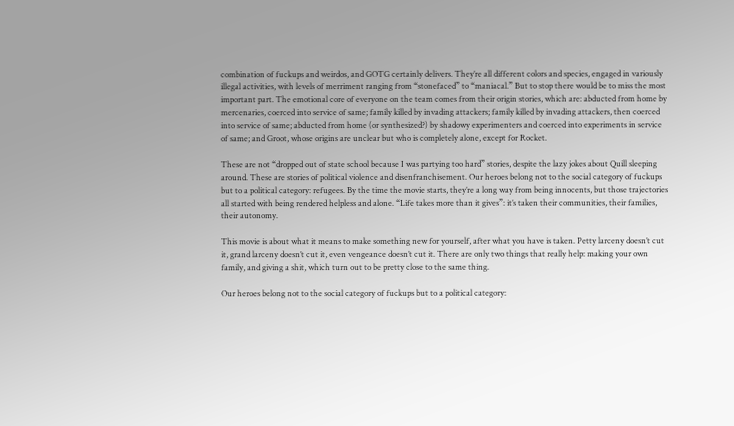combination of fuckups and weirdos, and GOTG certainly delivers. They’re all different colors and species, engaged in variously illegal activities, with levels of merriment ranging from “stonefaced” to “maniacal.” But to stop there would be to miss the most important part. The emotional core of everyone on the team comes from their origin stories, which are: abducted from home by mercenaries, coerced into service of same; family killed by invading attackers; family killed by invading attackers, then coerced into service of same; abducted from home (or synthesized?) by shadowy experimenters and coerced into experiments in service of same; and Groot, whose origins are unclear but who is completely alone, except for Rocket.

These are not “dropped out of state school because I was partying too hard” stories, despite the lazy jokes about Quill sleeping around. These are stories of political violence and disenfranchisement. Our heroes belong not to the social category of fuckups but to a political category: refugees. By the time the movie starts, they’re a long way from being innocents, but those trajectories all started with being rendered helpless and alone. “Life takes more than it gives”: it’s taken their communities, their families, their autonomy.

This movie is about what it means to make something new for yourself, after what you have is taken. Petty larceny doesn’t cut it, grand larceny doesn’t cut it, even vengeance doesn’t cut it. There are only two things that really help: making your own family, and giving a shit, which turn out to be pretty close to the same thing.

Our heroes belong not to the social category of fuckups but to a political category: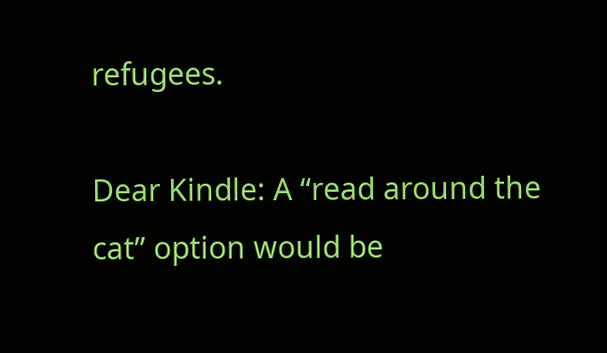refugees.

Dear Kindle: A “read around the cat” option would be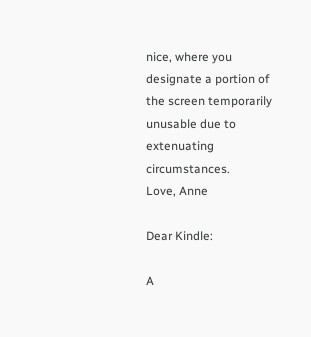nice, where you designate a portion of the screen temporarily unusable due to extenuating circumstances.
Love, Anne

Dear Kindle:

A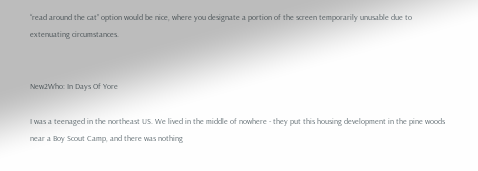“read around the cat” option would be nice, where you designate a portion of the screen temporarily unusable due to extenuating circumstances.


New2Who: In Days Of Yore

I was a teenaged in the northeast US. We lived in the middle of nowhere - they put this housing development in the pine woods near a Boy Scout Camp, and there was nothing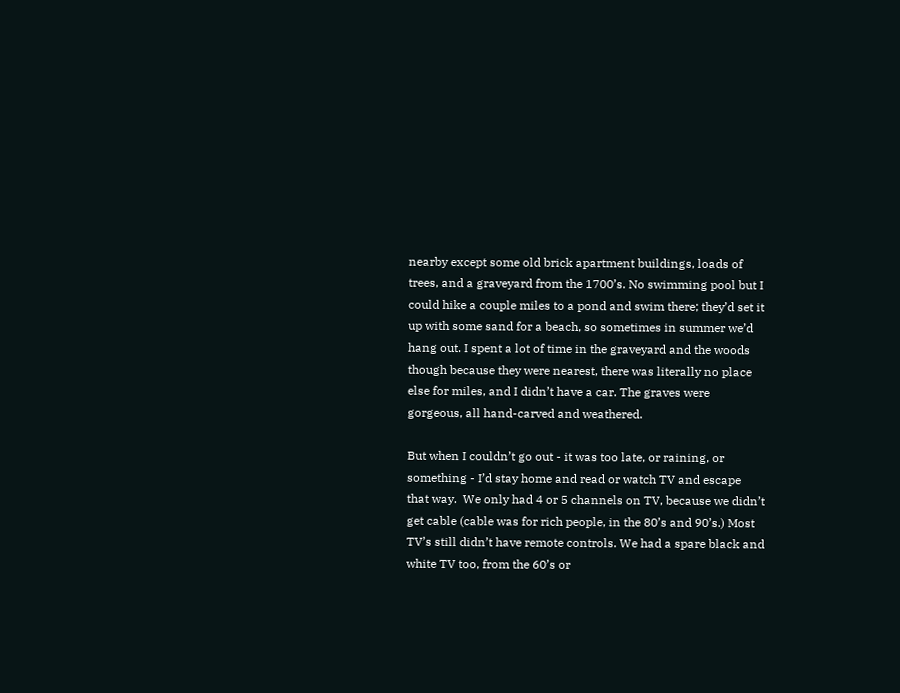nearby except some old brick apartment buildings, loads of trees, and a graveyard from the 1700’s. No swimming pool but I could hike a couple miles to a pond and swim there; they’d set it up with some sand for a beach, so sometimes in summer we’d hang out. I spent a lot of time in the graveyard and the woods though because they were nearest, there was literally no place else for miles, and I didn’t have a car. The graves were gorgeous, all hand-carved and weathered.

But when I couldn’t go out - it was too late, or raining, or something - I’d stay home and read or watch TV and escape that way.  We only had 4 or 5 channels on TV, because we didn’t get cable (cable was for rich people, in the 80’s and 90’s.) Most TV’s still didn’t have remote controls. We had a spare black and white TV too, from the 60’s or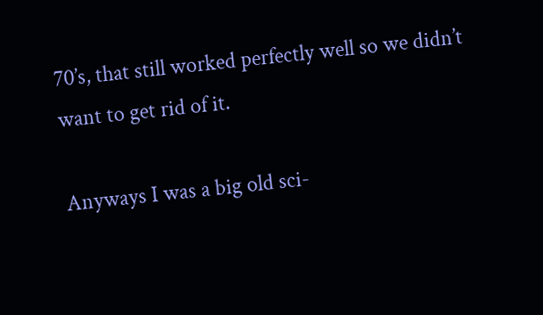70’s, that still worked perfectly well so we didn’t want to get rid of it.

Anyways I was a big old sci-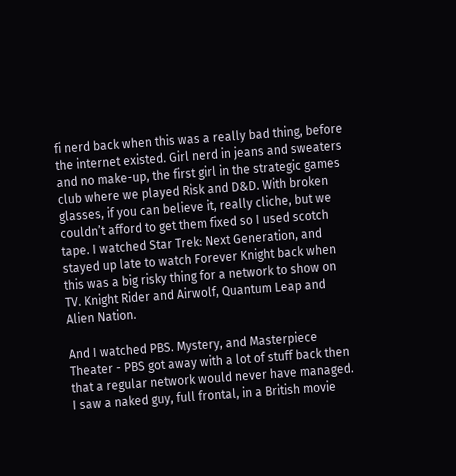fi nerd back when this was a really bad thing, before the internet existed. Girl nerd in jeans and sweaters and no make-up, the first girl in the strategic games club where we played Risk and D&D. With broken glasses, if you can believe it, really cliche, but we couldn’t afford to get them fixed so I used scotch tape. I watched Star Trek: Next Generation, and stayed up late to watch Forever Knight back when this was a big risky thing for a network to show on TV. Knight Rider and Airwolf, Quantum Leap and Alien Nation.

And I watched PBS. Mystery, and Masterpiece Theater - PBS got away with a lot of stuff back then that a regular network would never have managed. I saw a naked guy, full frontal, in a British movie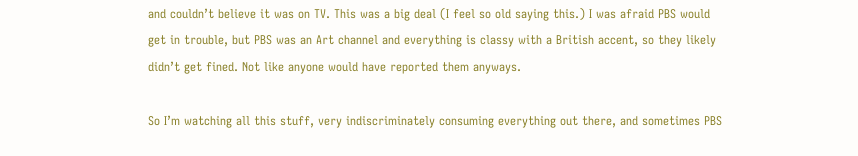and couldn’t believe it was on TV. This was a big deal (I feel so old saying this.) I was afraid PBS would get in trouble, but PBS was an Art channel and everything is classy with a British accent, so they likely didn’t get fined. Not like anyone would have reported them anyways.

So I’m watching all this stuff, very indiscriminately consuming everything out there, and sometimes PBS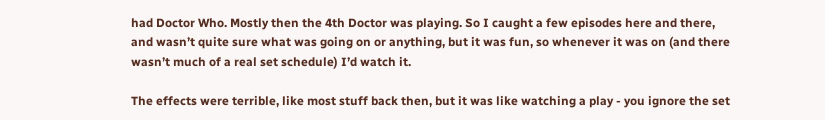had Doctor Who. Mostly then the 4th Doctor was playing. So I caught a few episodes here and there, and wasn’t quite sure what was going on or anything, but it was fun, so whenever it was on (and there wasn’t much of a real set schedule) I’d watch it.

The effects were terrible, like most stuff back then, but it was like watching a play - you ignore the set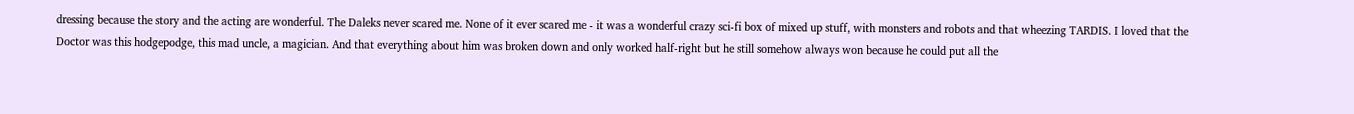dressing because the story and the acting are wonderful. The Daleks never scared me. None of it ever scared me - it was a wonderful crazy sci-fi box of mixed up stuff, with monsters and robots and that wheezing TARDIS. I loved that the Doctor was this hodgepodge, this mad uncle, a magician. And that everything about him was broken down and only worked half-right but he still somehow always won because he could put all the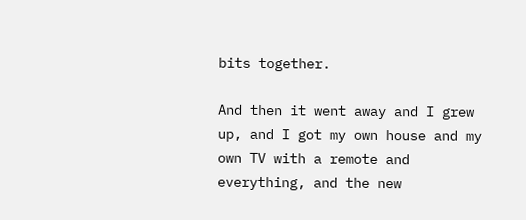bits together.

And then it went away and I grew up, and I got my own house and my own TV with a remote and everything, and the new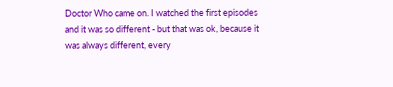Doctor Who came on. I watched the first episodes and it was so different - but that was ok, because it was always different, every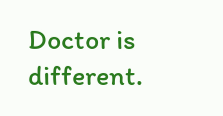Doctor is different.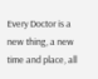Every Doctor is a new thing, a new time and place, all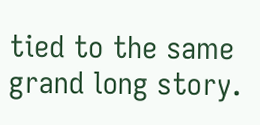tied to the same grand long story.